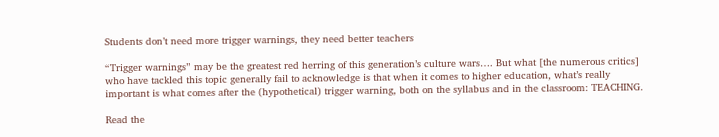Students don’t need more trigger warnings, they need better teachers

“Trigger warnings” may be the greatest red herring of this generation’s culture wars…. But what [the numerous critics] who have tackled this topic generally fail to acknowledge is that when it comes to higher education, what’s really important is what comes after the (hypothetical) trigger warning, both on the syllabus and in the classroom: TEACHING.

Read the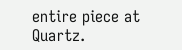entire piece at Quartz.